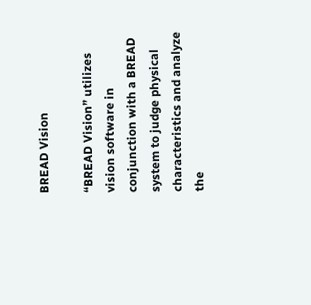BREAD Vision

“BREAD Vision” utilizes vision software in conjunction with a BREAD system to judge physical characteristics and analyze the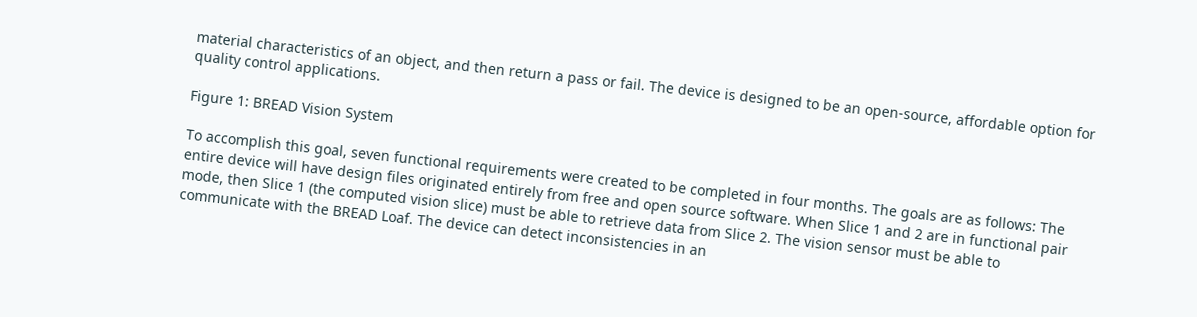material characteristics of an object, and then return a pass or fail. The device is designed to be an open-source, affordable option for quality control applications.

Figure 1: BREAD Vision System

To accomplish this goal, seven functional requirements were created to be completed in four months. The goals are as follows: The entire device will have design files originated entirely from free and open source software. When Slice 1 and 2 are in functional pair mode, then Slice 1 (the computed vision slice) must be able to retrieve data from Slice 2. The vision sensor must be able to communicate with the BREAD Loaf. The device can detect inconsistencies in an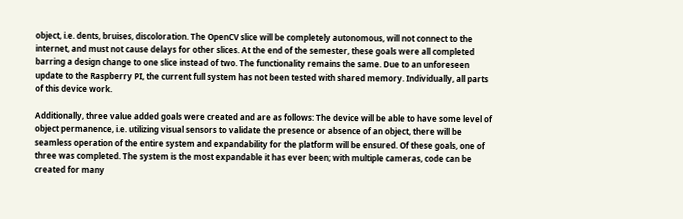object, i.e. dents, bruises, discoloration. The OpenCV slice will be completely autonomous, will not connect to the internet, and must not cause delays for other slices. At the end of the semester, these goals were all completed barring a design change to one slice instead of two. The functionality remains the same. Due to an unforeseen update to the Raspberry PI, the current full system has not been tested with shared memory. Individually, all parts of this device work.

Additionally, three value added goals were created and are as follows: The device will be able to have some level of object permanence, i.e. utilizing visual sensors to validate the presence or absence of an object, there will be seamless operation of the entire system and expandability for the platform will be ensured. Of these goals, one of three was completed. The system is the most expandable it has ever been; with multiple cameras, code can be created for many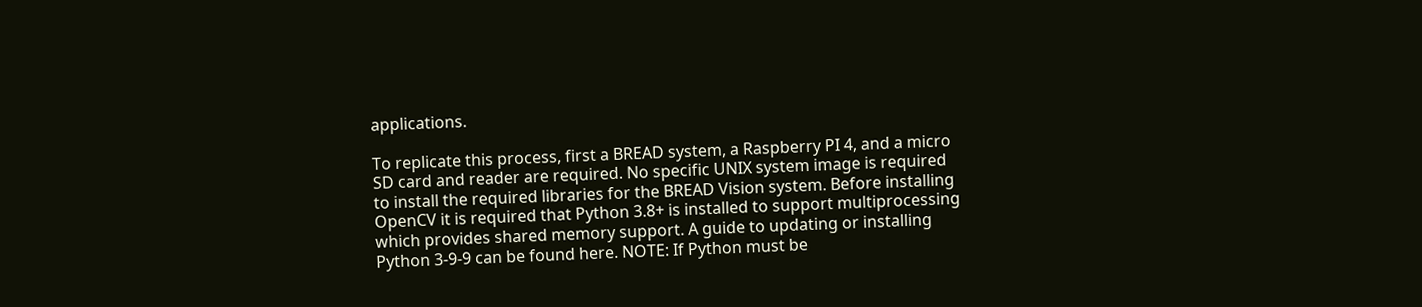applications.

To replicate this process, first a BREAD system, a Raspberry PI 4, and a micro SD card and reader are required. No specific UNIX system image is required to install the required libraries for the BREAD Vision system. Before installing OpenCV it is required that Python 3.8+ is installed to support multiprocessing which provides shared memory support. A guide to updating or installing Python 3-9-9 can be found here. NOTE: If Python must be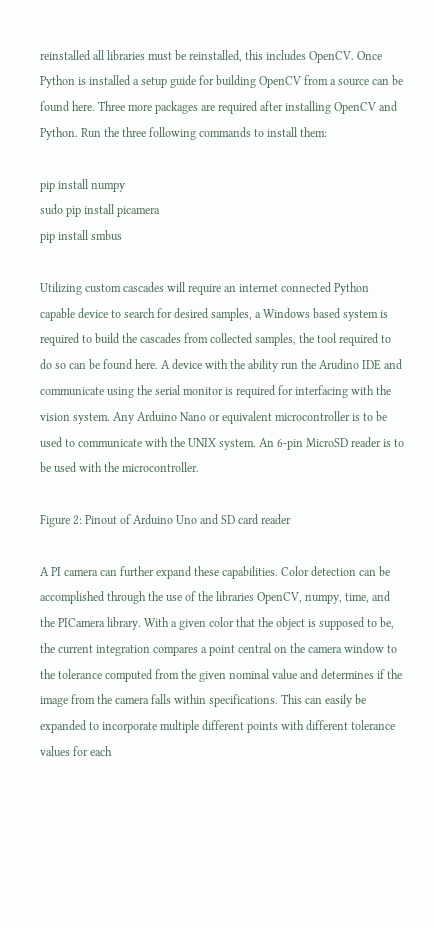reinstalled all libraries must be reinstalled, this includes OpenCV. Once Python is installed a setup guide for building OpenCV from a source can be found here. Three more packages are required after installing OpenCV and Python. Run the three following commands to install them:

pip install numpy
sudo pip install picamera
pip install smbus

Utilizing custom cascades will require an internet connected Python capable device to search for desired samples, a Windows based system is required to build the cascades from collected samples, the tool required to do so can be found here. A device with the ability run the Arudino IDE and communicate using the serial monitor is required for interfacing with the vision system. Any Arduino Nano or equivalent microcontroller is to be used to communicate with the UNIX system. An 6-pin MicroSD reader is to be used with the microcontroller.

Figure 2: Pinout of Arduino Uno and SD card reader

A PI camera can further expand these capabilities. Color detection can be accomplished through the use of the libraries OpenCV, numpy, time, and the PICamera library. With a given color that the object is supposed to be, the current integration compares a point central on the camera window to the tolerance computed from the given nominal value and determines if the image from the camera falls within specifications. This can easily be expanded to incorporate multiple different points with different tolerance values for each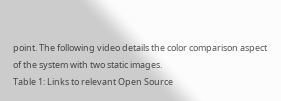point. The following video details the color comparison aspect of the system with two static images.
Table 1: Links to relevant Open Source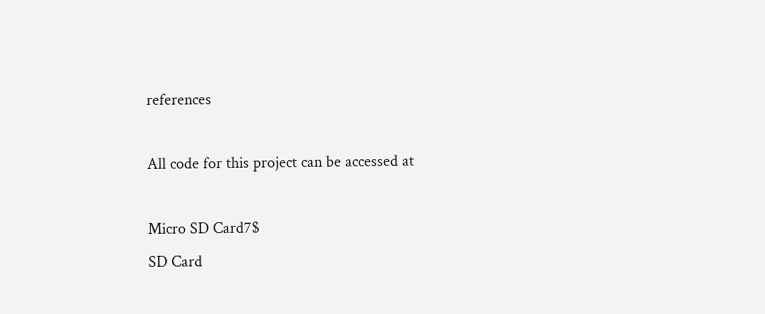references

All code for this project can be accessed at

Micro SD Card7$
SD Card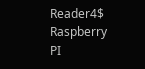Reader4$
Raspberry PI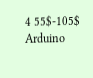4 55$-105$
Arduino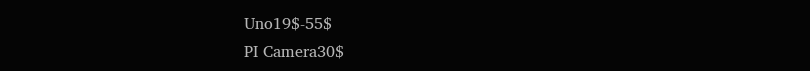Uno19$-55$
PI Camera30$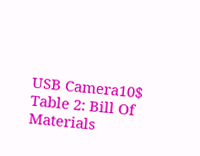USB Camera10$
Table 2: Bill Of Materials